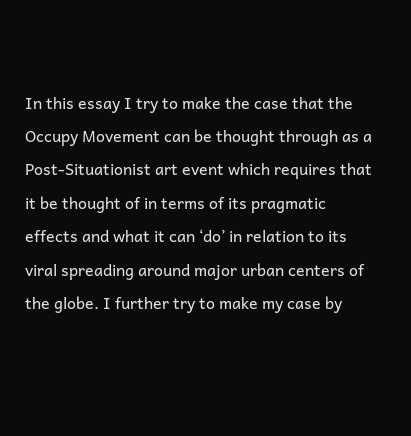In this essay I try to make the case that the Occupy Movement can be thought through as a Post-Situationist art event which requires that it be thought of in terms of its pragmatic effects and what it can ‘do’ in relation to its viral spreading around major urban centers of the globe. I further try to make my case by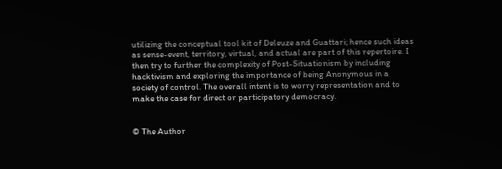utilizing the conceptual tool kit of Deleuze and Guattari; hence such ideas as sense-event, territory, virtual, and actual are part of this repertoire. I then try to further the complexity of Post-Situationism by including hacktivism and exploring the importance of being Anonymous in a society of control. The overall intent is to worry representation and to make the case for direct or participatory democracy.


© The Author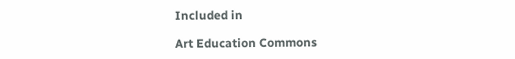Included in

Art Education Commons